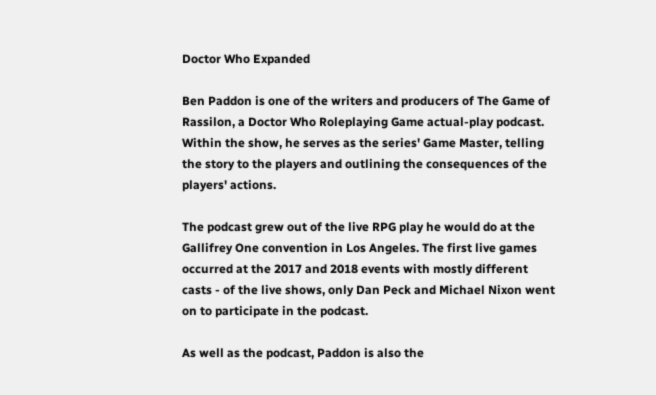Doctor Who Expanded

Ben Paddon is one of the writers and producers of The Game of Rassilon, a Doctor Who Roleplaying Game actual-play podcast. Within the show, he serves as the series' Game Master, telling the story to the players and outlining the consequences of the players' actions.

The podcast grew out of the live RPG play he would do at the Gallifrey One convention in Los Angeles. The first live games occurred at the 2017 and 2018 events with mostly different casts - of the live shows, only Dan Peck and Michael Nixon went on to participate in the podcast.

As well as the podcast, Paddon is also the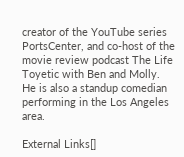creator of the YouTube series PortsCenter, and co-host of the movie review podcast The Life Toyetic with Ben and Molly. He is also a standup comedian performing in the Los Angeles area.

External Links[]